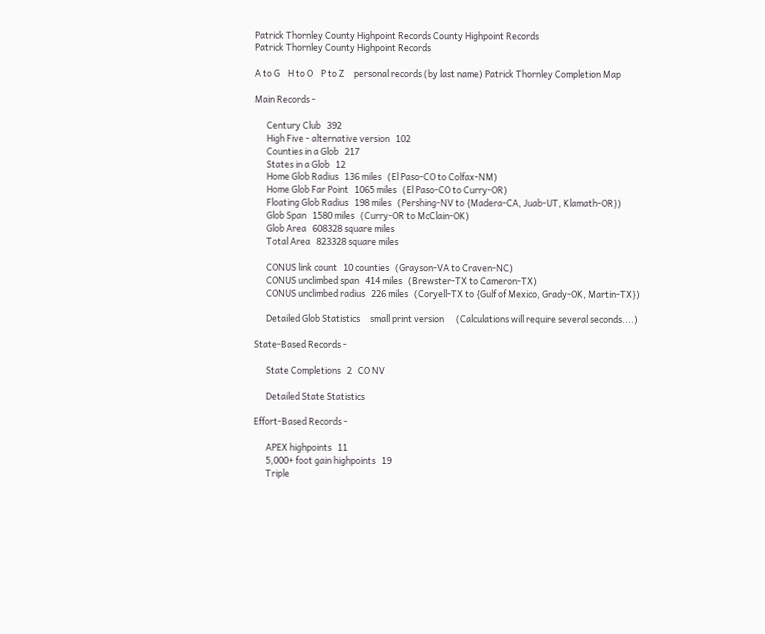Patrick Thornley County Highpoint Records County Highpoint Records
Patrick Thornley County Highpoint Records

A to G    H to O    P to Z     personal records (by last name) Patrick Thornley Completion Map

Main Records -

      Century Club   392
      High Five - alternative version   102
      Counties in a Glob   217
      States in a Glob   12
      Home Glob Radius   136 miles   (El Paso-CO to Colfax-NM)
      Home Glob Far Point   1065 miles   (El Paso-CO to Curry-OR)
      Floating Glob Radius   198 miles   (Pershing-NV to {Madera-CA, Juab-UT, Klamath-OR})
      Glob Span   1580 miles   (Curry-OR to McClain-OK)
      Glob Area   608328 square miles
      Total Area   823328 square miles

      CONUS link count   10 counties   (Grayson-VA to Craven-NC)
      CONUS unclimbed span   414 miles   (Brewster-TX to Cameron-TX)
      CONUS unclimbed radius   226 miles   (Coryell-TX to {Gulf of Mexico, Grady-OK, Martin-TX})

      Detailed Glob Statistics     small print version      (Calculations will require several seconds....)

State-Based Records -

      State Completions   2   CO NV

      Detailed State Statistics

Effort-Based Records -

      APEX highpoints   11
      5,000+ foot gain highpoints   19
      Triple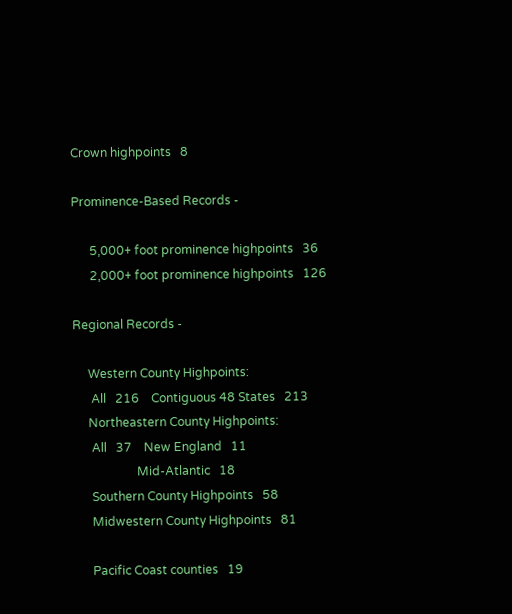Crown highpoints   8

Prominence-Based Records -

      5,000+ foot prominence highpoints   36
      2,000+ foot prominence highpoints   126

Regional Records -

     Western County Highpoints:
      All   216    Contiguous 48 States   213
     Northeastern County Highpoints:
      All   37    New England   11
                     Mid-Atlantic   18
      Southern County Highpoints   58
      Midwestern County Highpoints   81

      Pacific Coast counties   19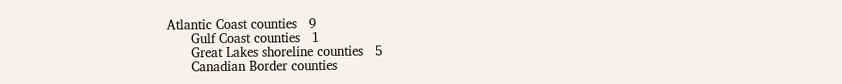Atlantic Coast counties   9
      Gulf Coast counties   1
      Great Lakes shoreline counties   5
      Canadian Border counties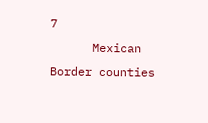7
      Mexican Border counties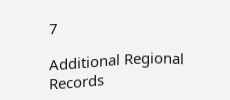7

Additional Regional Records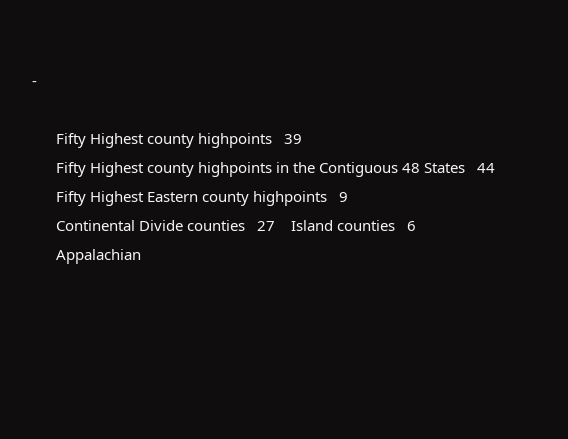-

      Fifty Highest county highpoints   39
      Fifty Highest county highpoints in the Contiguous 48 States   44
      Fifty Highest Eastern county highpoints   9
      Continental Divide counties   27    Island counties   6
      Appalachian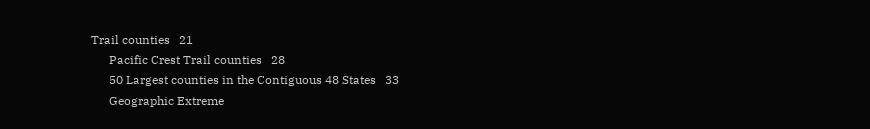Trail counties   21
      Pacific Crest Trail counties   28
      50 Largest counties in the Contiguous 48 States   33
      Geographic Extreme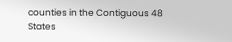counties in the Contiguous 48 States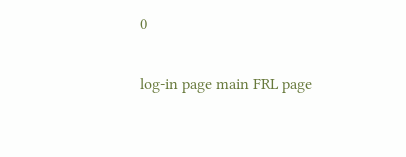0

log-in page main FRL page